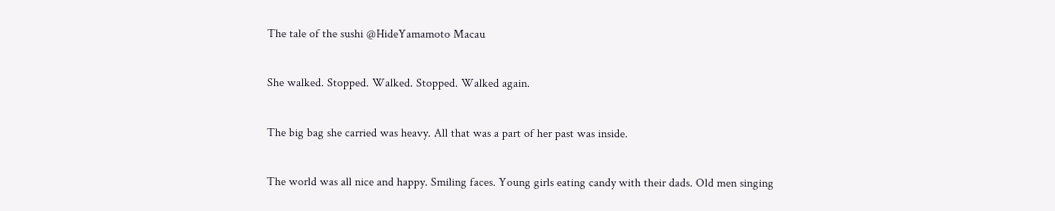The tale of the sushi @HideYamamoto Macau

She walked. Stopped. Walked. Stopped. Walked again.

The big bag she carried was heavy. All that was a part of her past was inside.

The world was all nice and happy. Smiling faces. Young girls eating candy with their dads. Old men singing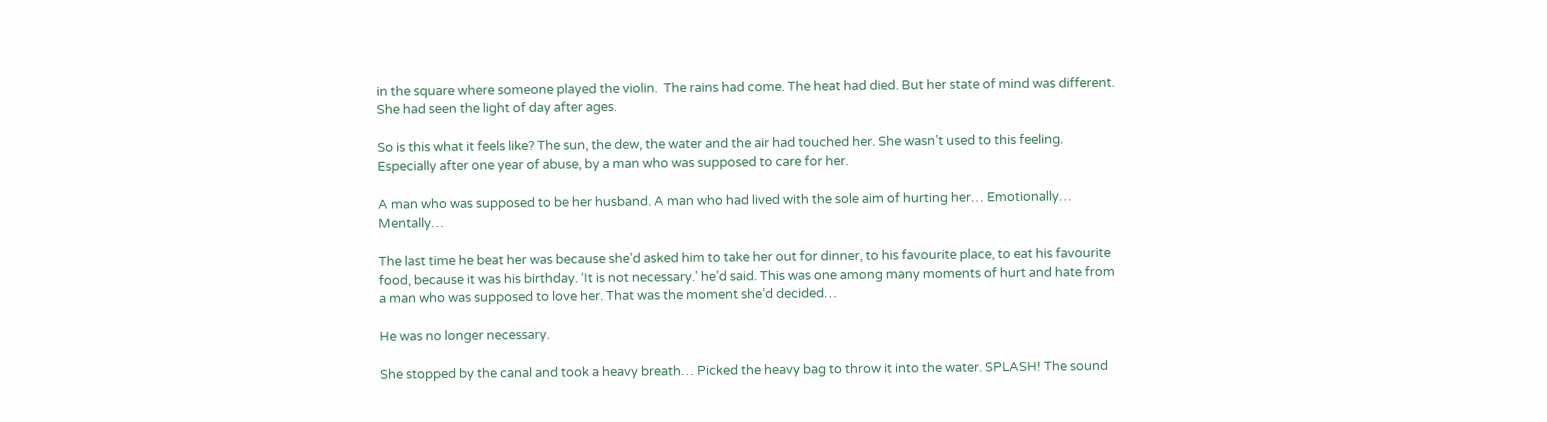in the square where someone played the violin.  The rains had come. The heat had died. But her state of mind was different. She had seen the light of day after ages.

So is this what it feels like? The sun, the dew, the water and the air had touched her. She wasn’t used to this feeling. Especially after one year of abuse, by a man who was supposed to care for her.

A man who was supposed to be her husband. A man who had lived with the sole aim of hurting her… Emotionally… Mentally…

The last time he beat her was because she’d asked him to take her out for dinner, to his favourite place, to eat his favourite food, because it was his birthday. ‘It is not necessary.’ he’d said. This was one among many moments of hurt and hate from a man who was supposed to love her. That was the moment she’d decided…

He was no longer necessary.

She stopped by the canal and took a heavy breath… Picked the heavy bag to throw it into the water. SPLASH! The sound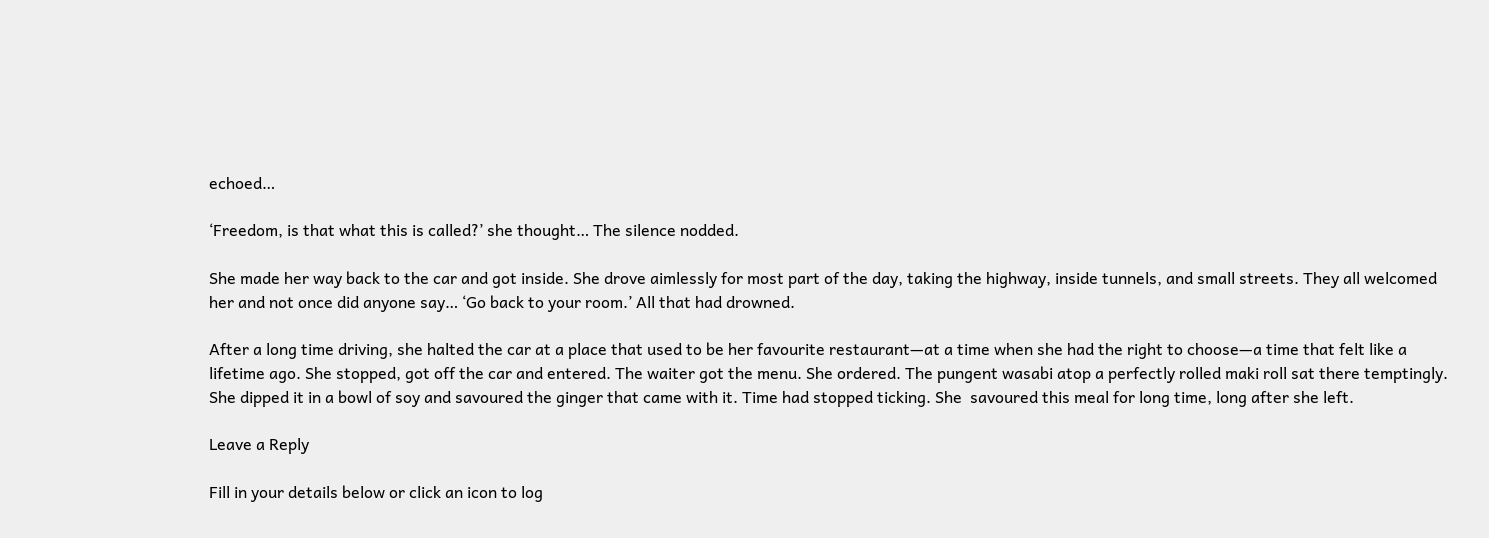echoed…

‘Freedom, is that what this is called?’ she thought… The silence nodded.

She made her way back to the car and got inside. She drove aimlessly for most part of the day, taking the highway, inside tunnels, and small streets. They all welcomed her and not once did anyone say… ‘Go back to your room.’ All that had drowned.

After a long time driving, she halted the car at a place that used to be her favourite restaurant—at a time when she had the right to choose—a time that felt like a lifetime ago. She stopped, got off the car and entered. The waiter got the menu. She ordered. The pungent wasabi atop a perfectly rolled maki roll sat there temptingly. She dipped it in a bowl of soy and savoured the ginger that came with it. Time had stopped ticking. She  savoured this meal for long time, long after she left.

Leave a Reply

Fill in your details below or click an icon to log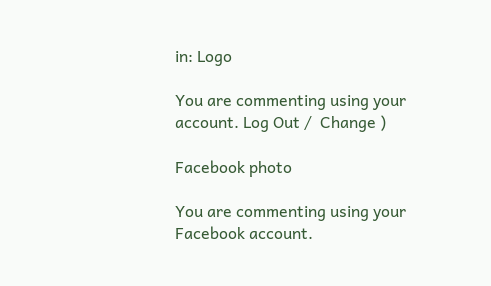in: Logo

You are commenting using your account. Log Out /  Change )

Facebook photo

You are commenting using your Facebook account.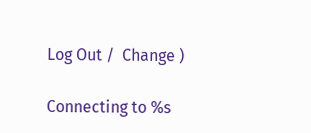Log Out /  Change )

Connecting to %s